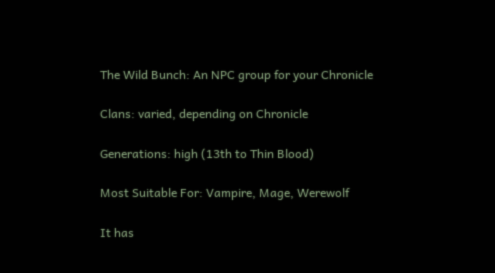The Wild Bunch: An NPC group for your Chronicle

Clans: varied, depending on Chronicle

Generations: high (13th to Thin Blood)

Most Suitable For: Vampire, Mage, Werewolf

It has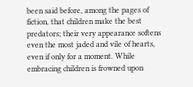been said before, among the pages of fiction, that children make the best predators; their very appearance softens even the most jaded and vile of hearts, even if only for a moment. While embracing children is frowned upon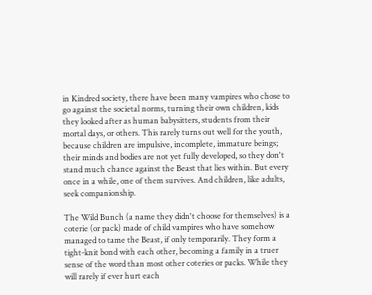in Kindred society, there have been many vampires who chose to go against the societal norms, turning their own children, kids they looked after as human babysitters, students from their mortal days, or others. This rarely turns out well for the youth, because children are impulsive, incomplete, immature beings; their minds and bodies are not yet fully developed, so they don't stand much chance against the Beast that lies within. But every once in a while, one of them survives. And children, like adults, seek companionship.

The Wild Bunch (a name they didn't choose for themselves) is a coterie (or pack) made of child vampires who have somehow managed to tame the Beast, if only temporarily. They form a tight-knit bond with each other, becoming a family in a truer sense of the word than most other coteries or packs. While they will rarely if ever hurt each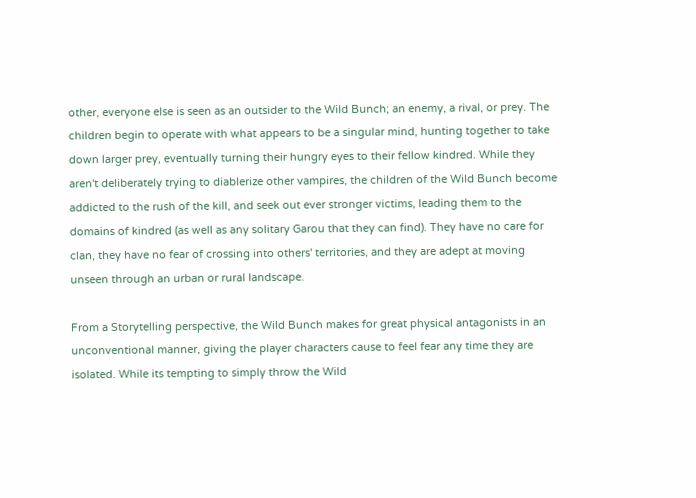other, everyone else is seen as an outsider to the Wild Bunch; an enemy, a rival, or prey. The children begin to operate with what appears to be a singular mind, hunting together to take down larger prey, eventually turning their hungry eyes to their fellow kindred. While they aren't deliberately trying to diablerize other vampires, the children of the Wild Bunch become addicted to the rush of the kill, and seek out ever stronger victims, leading them to the domains of kindred (as well as any solitary Garou that they can find). They have no care for clan, they have no fear of crossing into others' territories, and they are adept at moving unseen through an urban or rural landscape.

From a Storytelling perspective, the Wild Bunch makes for great physical antagonists in an unconventional manner, giving the player characters cause to feel fear any time they are isolated. While its tempting to simply throw the Wild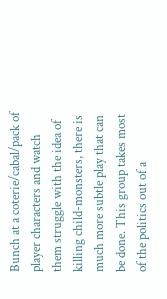Bunch at a coterie/cabal/pack of player characters and watch them struggle with the idea of killing child-monsters, there is much more subtle play that can be done. This group takes most of the politics out of a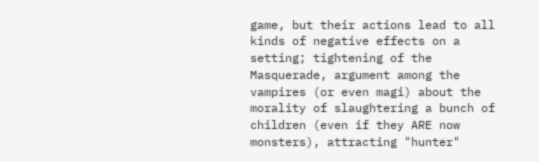game, but their actions lead to all kinds of negative effects on a setting; tightening of the Masquerade, argument among the vampires (or even magi) about the morality of slaughtering a bunch of children (even if they ARE now monsters), attracting "hunter"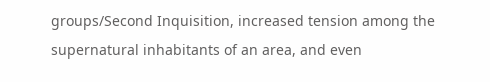groups/Second Inquisition, increased tension among the supernatural inhabitants of an area, and even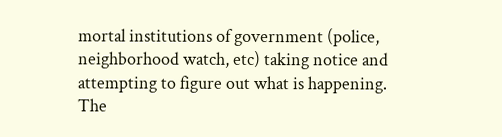mortal institutions of government (police, neighborhood watch, etc) taking notice and attempting to figure out what is happening. The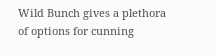Wild Bunch gives a plethora of options for cunning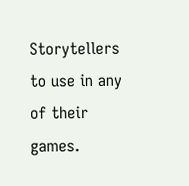Storytellers to use in any of their games.